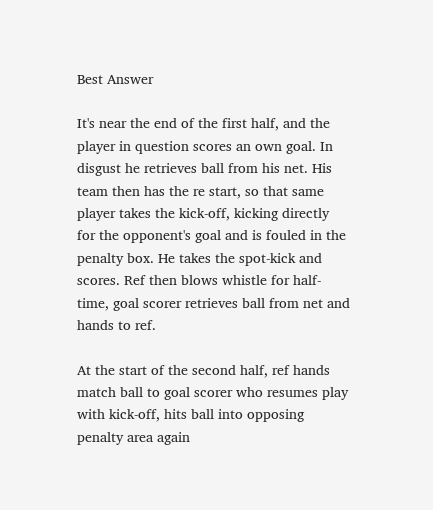Best Answer

It's near the end of the first half, and the player in question scores an own goal. In disgust he retrieves ball from his net. His team then has the re start, so that same player takes the kick-off, kicking directly for the opponent's goal and is fouled in the penalty box. He takes the spot-kick and scores. Ref then blows whistle for half-time, goal scorer retrieves ball from net and hands to ref.

At the start of the second half, ref hands match ball to goal scorer who resumes play with kick-off, hits ball into opposing penalty area again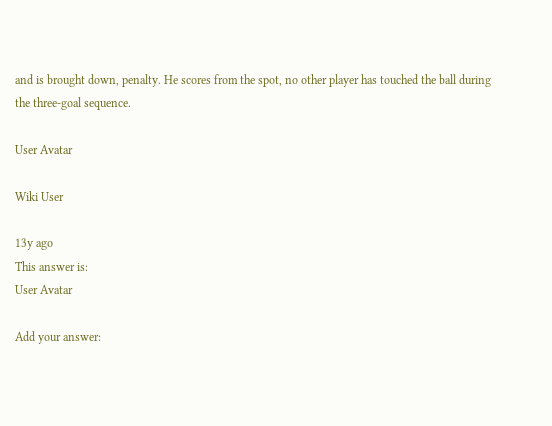and is brought down, penalty. He scores from the spot, no other player has touched the ball during the three-goal sequence.

User Avatar

Wiki User

13y ago
This answer is:
User Avatar

Add your answer: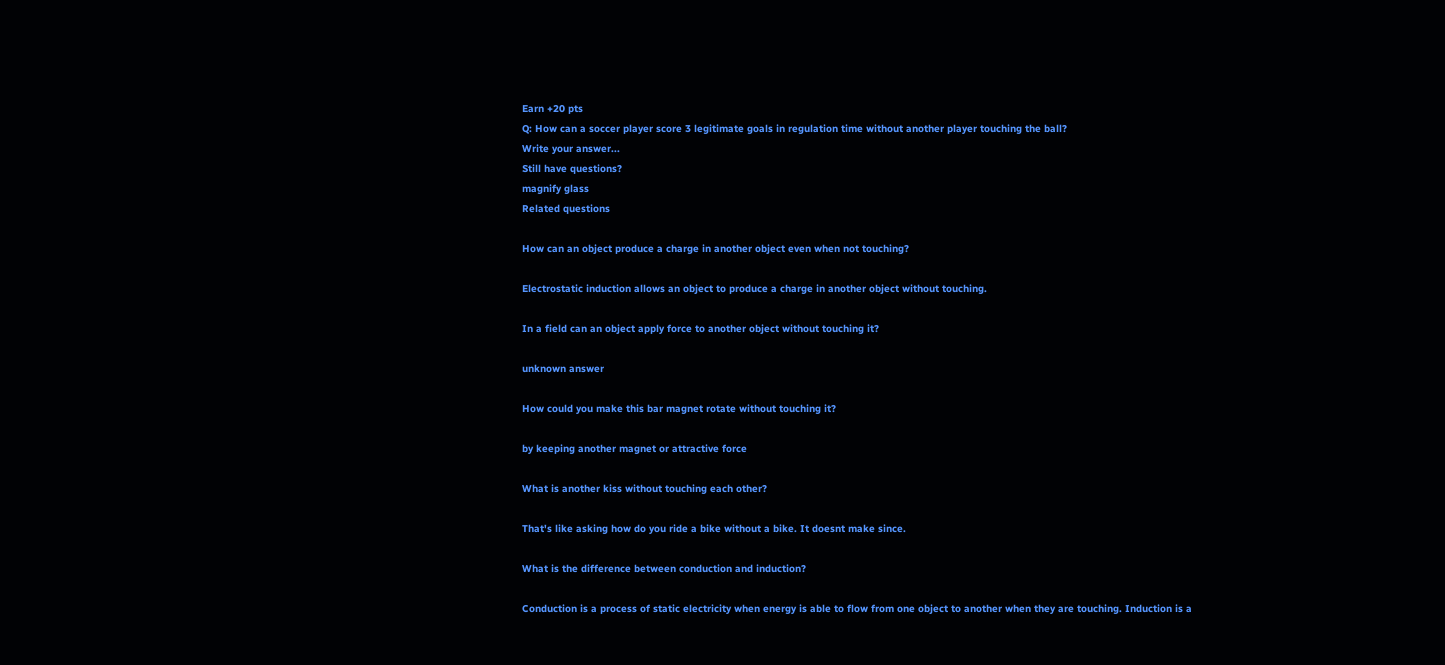Earn +20 pts
Q: How can a soccer player score 3 legitimate goals in regulation time without another player touching the ball?
Write your answer...
Still have questions?
magnify glass
Related questions

How can an object produce a charge in another object even when not touching?

Electrostatic induction allows an object to produce a charge in another object without touching.

In a field can an object apply force to another object without touching it?

unknown answer

How could you make this bar magnet rotate without touching it?

by keeping another magnet or attractive force

What is another kiss without touching each other?

That's like asking how do you ride a bike without a bike. It doesnt make since.

What is the difference between conduction and induction?

Conduction is a process of static electricity when energy is able to flow from one object to another when they are touching. Induction is a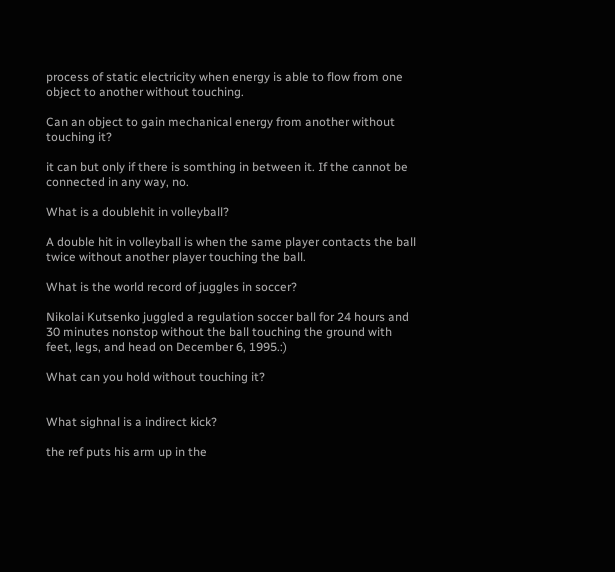process of static electricity when energy is able to flow from one object to another without touching.

Can an object to gain mechanical energy from another without touching it?

it can but only if there is somthing in between it. If the cannot be connected in any way, no.

What is a doublehit in volleyball?

A double hit in volleyball is when the same player contacts the ball twice without another player touching the ball.

What is the world record of juggles in soccer?

Nikolai Kutsenko juggled a regulation soccer ball for 24 hours and 30 minutes nonstop without the ball touching the ground with feet, legs, and head on December 6, 1995.:)

What can you hold without touching it?


What sighnal is a indirect kick?

the ref puts his arm up in the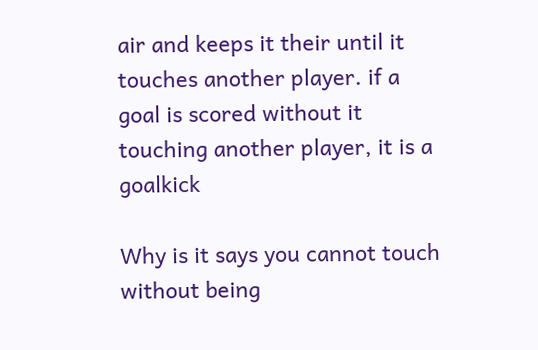air and keeps it their until it touches another player. if a goal is scored without it touching another player, it is a goalkick

Why is it says you cannot touch without being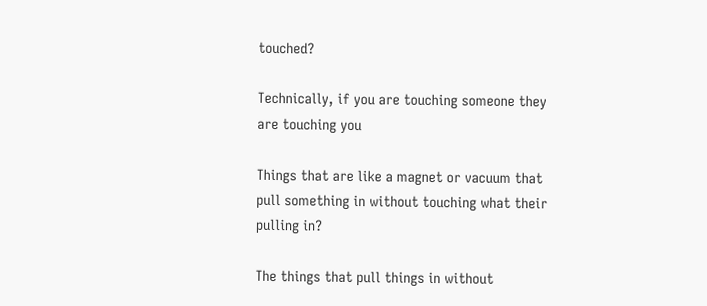touched?

Technically, if you are touching someone they are touching you

Things that are like a magnet or vacuum that pull something in without touching what their pulling in?

The things that pull things in without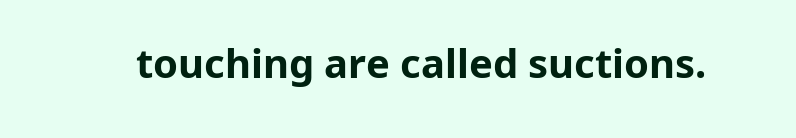touching are called suctions.